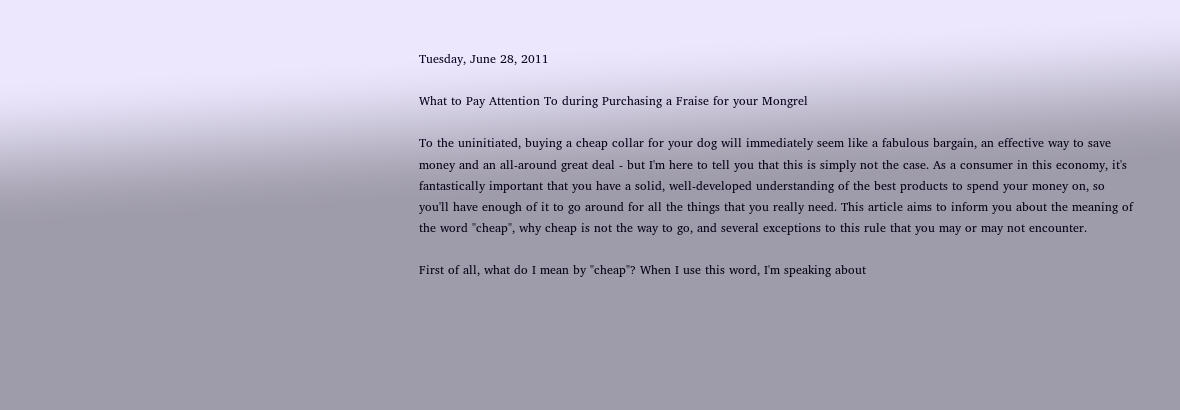Tuesday, June 28, 2011

What to Pay Attention To during Purchasing a Fraise for your Mongrel

To the uninitiated, buying a cheap collar for your dog will immediately seem like a fabulous bargain, an effective way to save money and an all-around great deal - but I'm here to tell you that this is simply not the case. As a consumer in this economy, it's fantastically important that you have a solid, well-developed understanding of the best products to spend your money on, so you'll have enough of it to go around for all the things that you really need. This article aims to inform you about the meaning of the word "cheap", why cheap is not the way to go, and several exceptions to this rule that you may or may not encounter.

First of all, what do I mean by "cheap"? When I use this word, I'm speaking about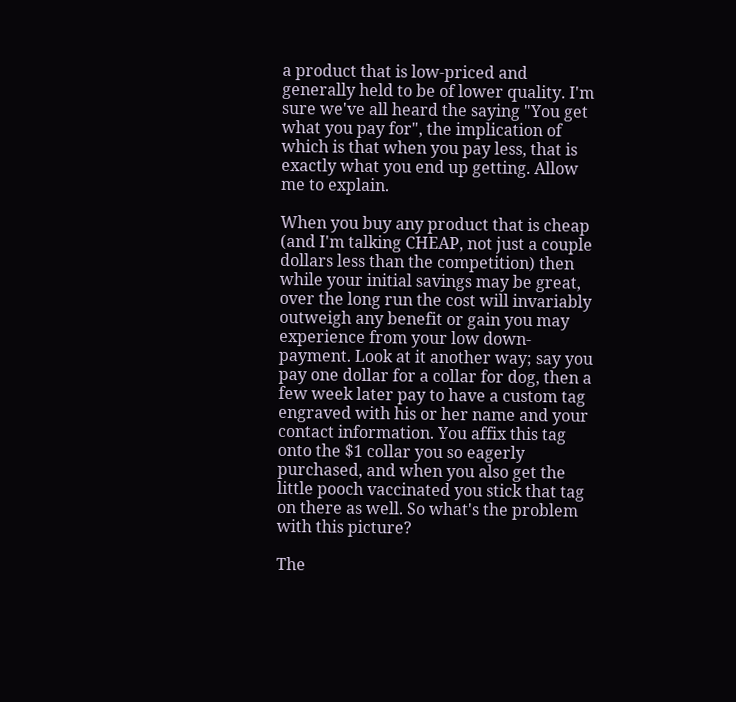a product that is low-priced and generally held to be of lower quality. I'm sure we've all heard the saying "You get what you pay for", the implication of which is that when you pay less, that is exactly what you end up getting. Allow me to explain.

When you buy any product that is cheap (and I'm talking CHEAP, not just a couple dollars less than the competition) then while your initial savings may be great, over the long run the cost will invariably outweigh any benefit or gain you may experience from your low down-payment. Look at it another way; say you pay one dollar for a collar for dog, then a few week later pay to have a custom tag engraved with his or her name and your contact information. You affix this tag onto the $1 collar you so eagerly purchased, and when you also get the little pooch vaccinated you stick that tag on there as well. So what's the problem with this picture?

The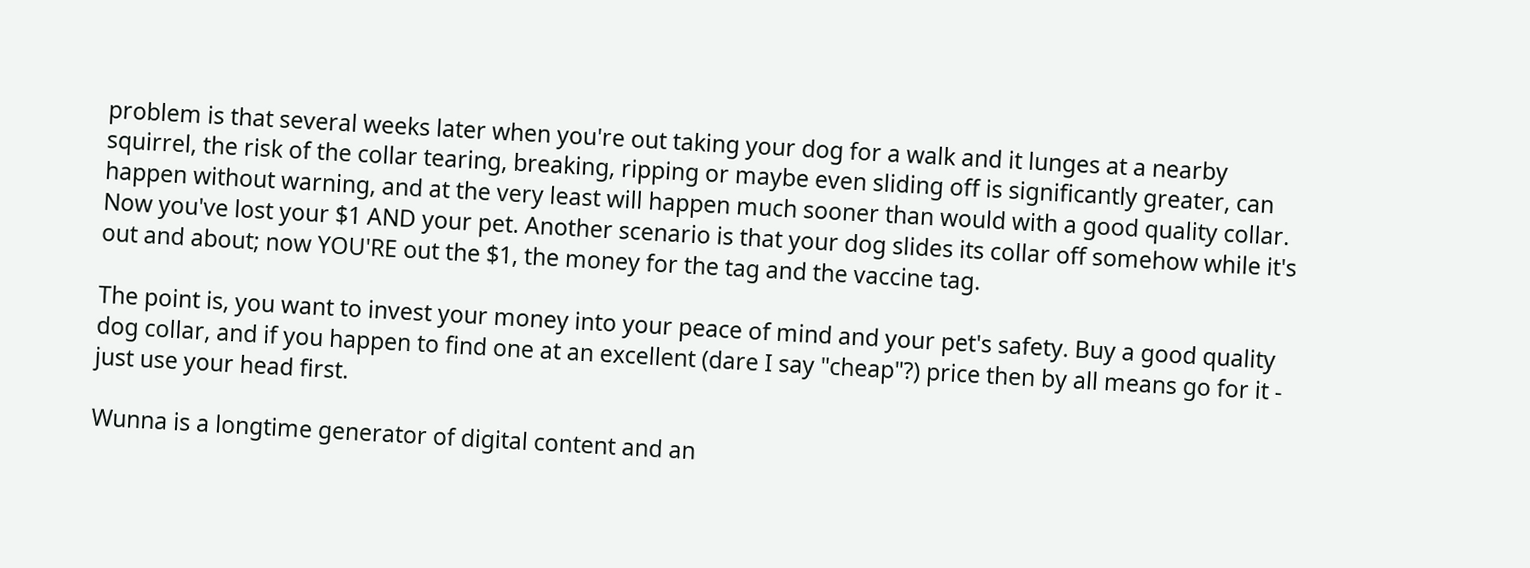problem is that several weeks later when you're out taking your dog for a walk and it lunges at a nearby squirrel, the risk of the collar tearing, breaking, ripping or maybe even sliding off is significantly greater, can happen without warning, and at the very least will happen much sooner than would with a good quality collar. Now you've lost your $1 AND your pet. Another scenario is that your dog slides its collar off somehow while it's out and about; now YOU'RE out the $1, the money for the tag and the vaccine tag.

The point is, you want to invest your money into your peace of mind and your pet's safety. Buy a good quality dog collar, and if you happen to find one at an excellent (dare I say "cheap"?) price then by all means go for it - just use your head first.

Wunna is a longtime generator of digital content and an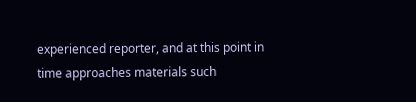experienced reporter, and at this point in time approaches materials such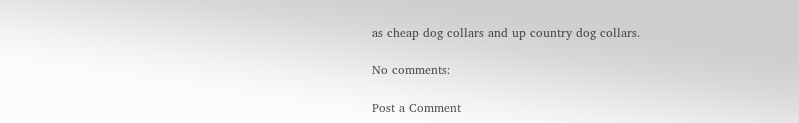as cheap dog collars and up country dog collars.

No comments:

Post a Comment